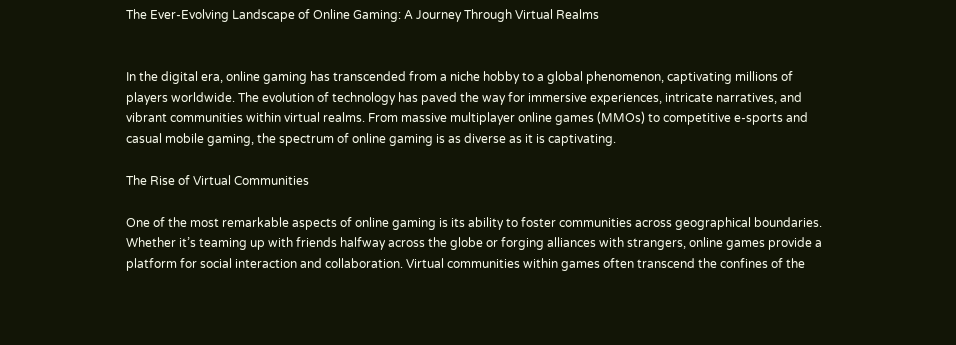The Ever-Evolving Landscape of Online Gaming: A Journey Through Virtual Realms


In the digital era, online gaming has transcended from a niche hobby to a global phenomenon, captivating millions of players worldwide. The evolution of technology has paved the way for immersive experiences, intricate narratives, and vibrant communities within virtual realms. From massive multiplayer online games (MMOs) to competitive e-sports and casual mobile gaming, the spectrum of online gaming is as diverse as it is captivating.

The Rise of Virtual Communities

One of the most remarkable aspects of online gaming is its ability to foster communities across geographical boundaries. Whether it’s teaming up with friends halfway across the globe or forging alliances with strangers, online games provide a platform for social interaction and collaboration. Virtual communities within games often transcend the confines of the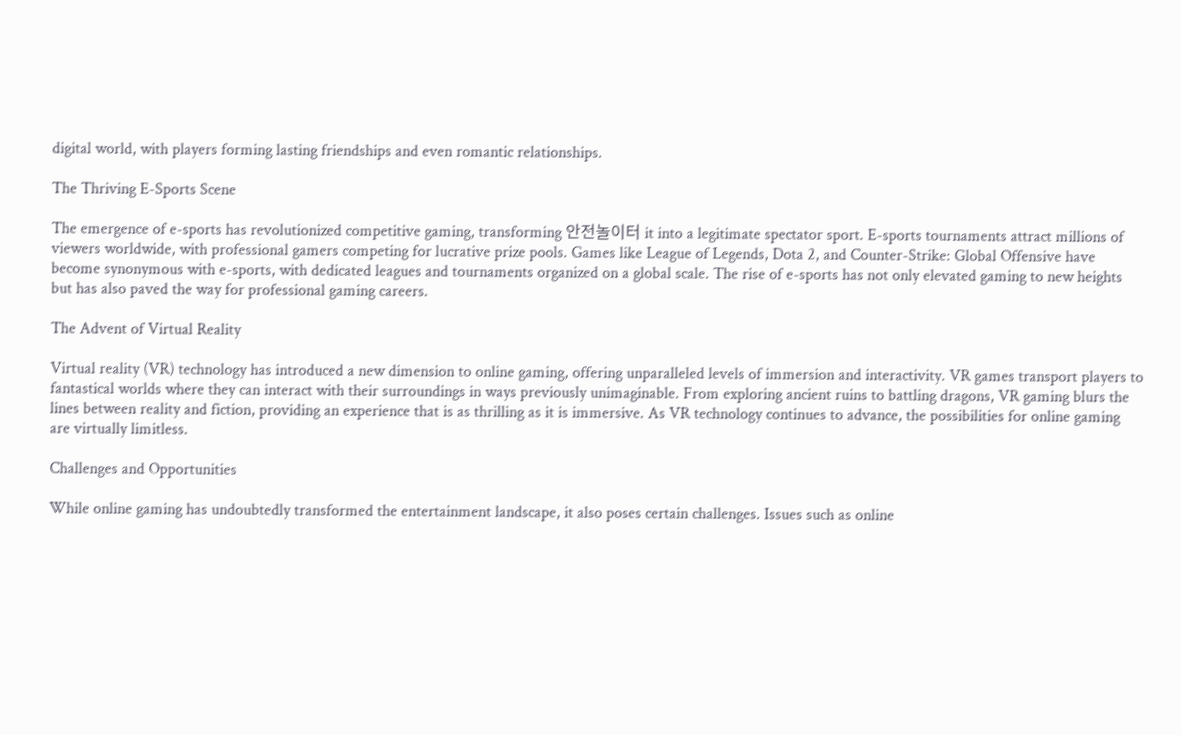digital world, with players forming lasting friendships and even romantic relationships.

The Thriving E-Sports Scene

The emergence of e-sports has revolutionized competitive gaming, transforming 안전놀이터 it into a legitimate spectator sport. E-sports tournaments attract millions of viewers worldwide, with professional gamers competing for lucrative prize pools. Games like League of Legends, Dota 2, and Counter-Strike: Global Offensive have become synonymous with e-sports, with dedicated leagues and tournaments organized on a global scale. The rise of e-sports has not only elevated gaming to new heights but has also paved the way for professional gaming careers.

The Advent of Virtual Reality

Virtual reality (VR) technology has introduced a new dimension to online gaming, offering unparalleled levels of immersion and interactivity. VR games transport players to fantastical worlds where they can interact with their surroundings in ways previously unimaginable. From exploring ancient ruins to battling dragons, VR gaming blurs the lines between reality and fiction, providing an experience that is as thrilling as it is immersive. As VR technology continues to advance, the possibilities for online gaming are virtually limitless.

Challenges and Opportunities

While online gaming has undoubtedly transformed the entertainment landscape, it also poses certain challenges. Issues such as online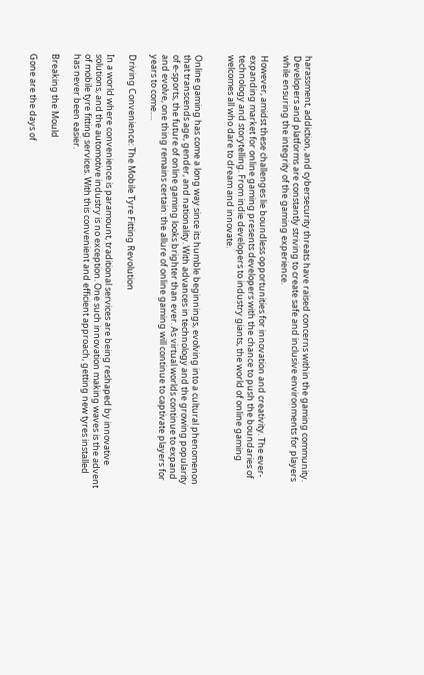harassment, addiction, and cybersecurity threats have raised concerns within the gaming community. Developers and platforms are constantly striving to create safe and inclusive environments for players while ensuring the integrity of the gaming experience.

However, amidst these challenges lie boundless opportunities for innovation and creativity. The ever-expanding market for online gaming presents developers with the chance to push the boundaries of technology and storytelling. From indie developers to industry giants, the world of online gaming welcomes all who dare to dream and innovate.


Online gaming has come a long way since its humble beginnings, evolving into a cultural phenomenon that transcends age, gender, and nationality. With advances in technology and the growing popularity of e-sports, the future of online gaming looks brighter than ever. As virtual worlds continue to expand and evolve, one thing remains certain: the allure of online gaming will continue to captivate players for years to come.…

Driving Convenience: The Mobile Tyre Fitting Revolution

In a world where convenience is paramount, traditional services are being reshaped by innovative solutions, and the automotive industry is no exception. One such innovation making waves is the advent of mobile tyre fitting services. With this convenient and efficient approach, getting new tyres installed has never been easier.

Breaking the Mould

Gone are the days of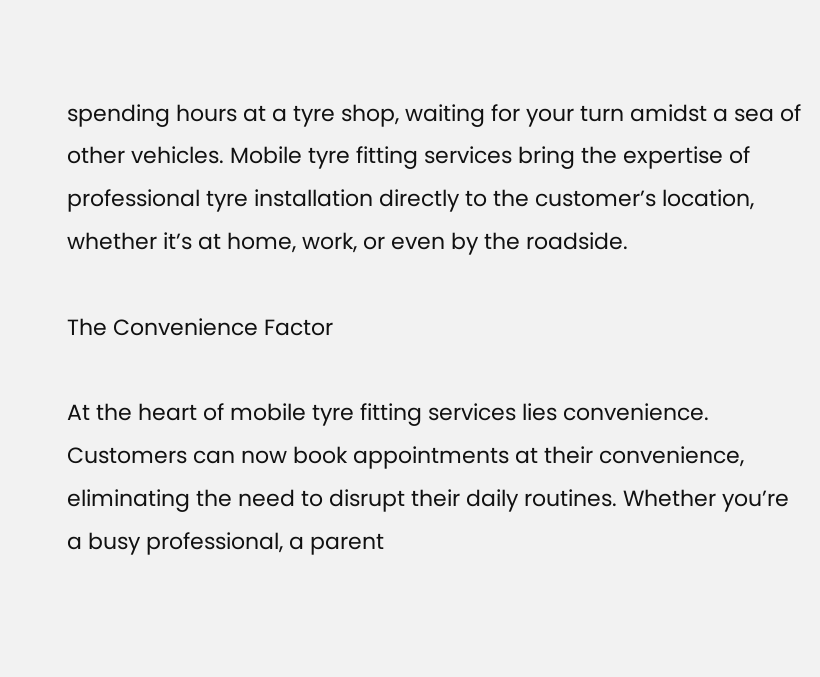spending hours at a tyre shop, waiting for your turn amidst a sea of other vehicles. Mobile tyre fitting services bring the expertise of professional tyre installation directly to the customer’s location, whether it’s at home, work, or even by the roadside.

The Convenience Factor

At the heart of mobile tyre fitting services lies convenience. Customers can now book appointments at their convenience, eliminating the need to disrupt their daily routines. Whether you’re a busy professional, a parent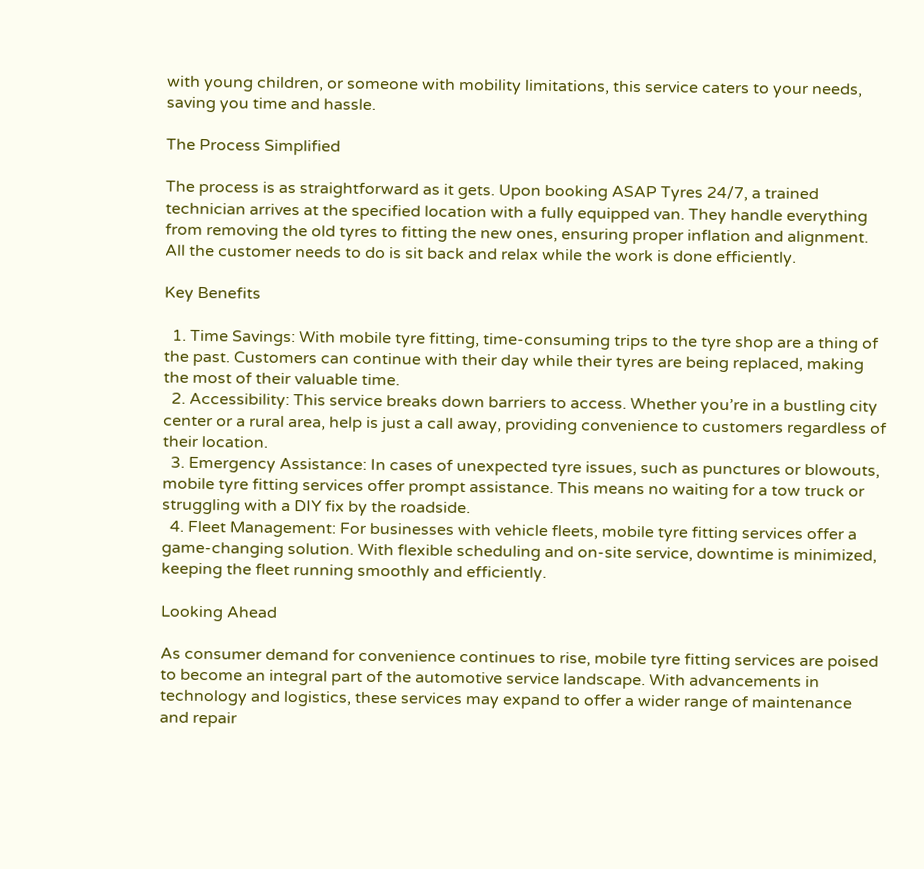with young children, or someone with mobility limitations, this service caters to your needs, saving you time and hassle.

The Process Simplified

The process is as straightforward as it gets. Upon booking ASAP Tyres 24/7, a trained technician arrives at the specified location with a fully equipped van. They handle everything from removing the old tyres to fitting the new ones, ensuring proper inflation and alignment. All the customer needs to do is sit back and relax while the work is done efficiently.

Key Benefits

  1. Time Savings: With mobile tyre fitting, time-consuming trips to the tyre shop are a thing of the past. Customers can continue with their day while their tyres are being replaced, making the most of their valuable time.
  2. Accessibility: This service breaks down barriers to access. Whether you’re in a bustling city center or a rural area, help is just a call away, providing convenience to customers regardless of their location.
  3. Emergency Assistance: In cases of unexpected tyre issues, such as punctures or blowouts, mobile tyre fitting services offer prompt assistance. This means no waiting for a tow truck or struggling with a DIY fix by the roadside.
  4. Fleet Management: For businesses with vehicle fleets, mobile tyre fitting services offer a game-changing solution. With flexible scheduling and on-site service, downtime is minimized, keeping the fleet running smoothly and efficiently.

Looking Ahead

As consumer demand for convenience continues to rise, mobile tyre fitting services are poised to become an integral part of the automotive service landscape. With advancements in technology and logistics, these services may expand to offer a wider range of maintenance and repair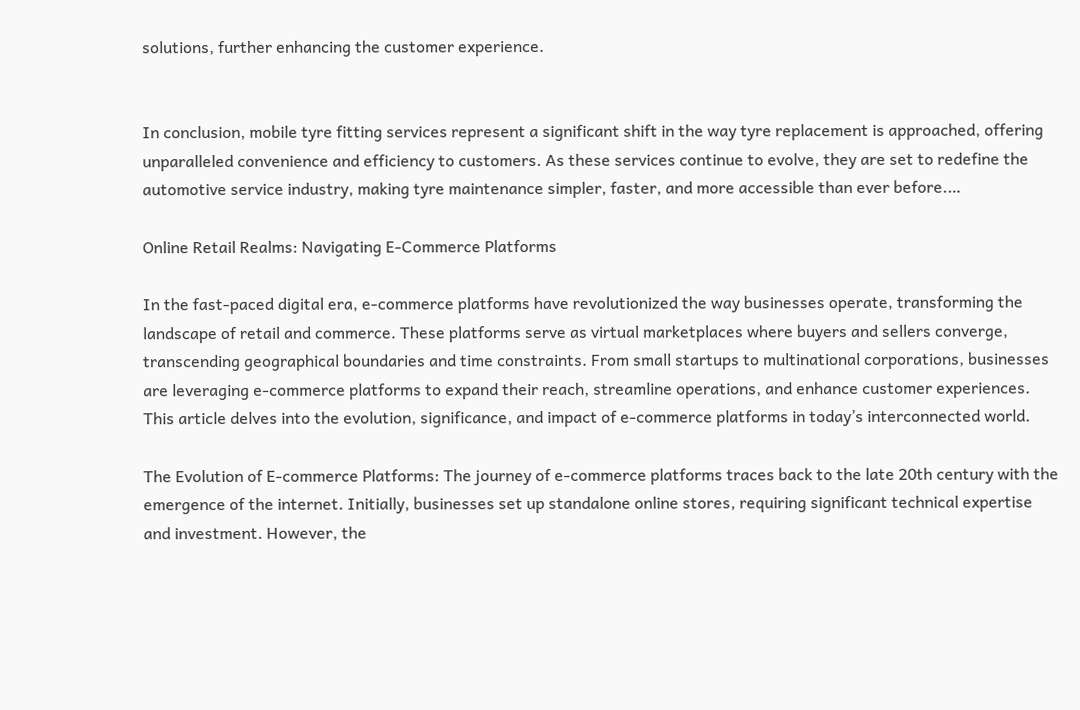solutions, further enhancing the customer experience.


In conclusion, mobile tyre fitting services represent a significant shift in the way tyre replacement is approached, offering unparalleled convenience and efficiency to customers. As these services continue to evolve, they are set to redefine the automotive service industry, making tyre maintenance simpler, faster, and more accessible than ever before.…

Online Retail Realms: Navigating E-Commerce Platforms

In the fast-paced digital era, e-commerce platforms have revolutionized the way businesses operate, transforming the landscape of retail and commerce. These platforms serve as virtual marketplaces where buyers and sellers converge, transcending geographical boundaries and time constraints. From small startups to multinational corporations, businesses are leveraging e-commerce platforms to expand their reach, streamline operations, and enhance customer experiences. This article delves into the evolution, significance, and impact of e-commerce platforms in today’s interconnected world.

The Evolution of E-commerce Platforms: The journey of e-commerce platforms traces back to the late 20th century with the emergence of the internet. Initially, businesses set up standalone online stores, requiring significant technical expertise and investment. However, the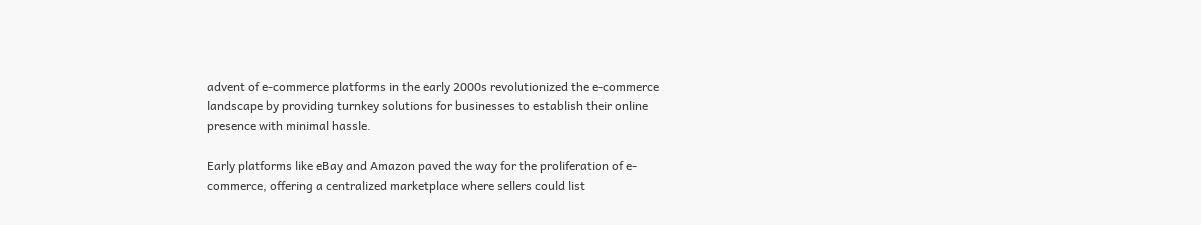advent of e-commerce platforms in the early 2000s revolutionized the e-commerce landscape by providing turnkey solutions for businesses to establish their online presence with minimal hassle.

Early platforms like eBay and Amazon paved the way for the proliferation of e-commerce, offering a centralized marketplace where sellers could list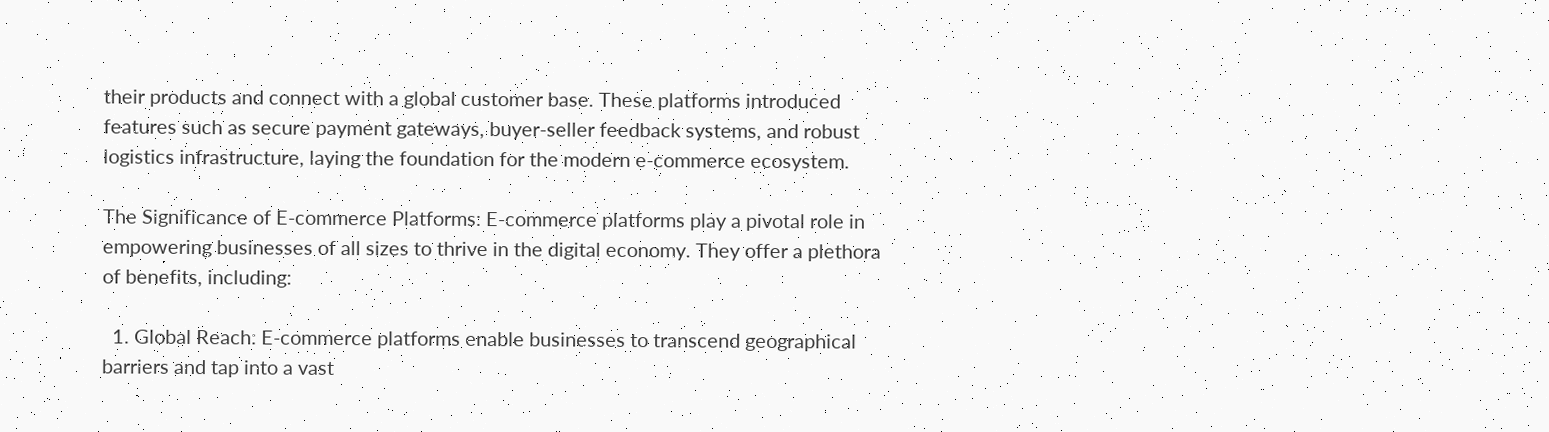their products and connect with a global customer base. These platforms introduced features such as secure payment gateways, buyer-seller feedback systems, and robust logistics infrastructure, laying the foundation for the modern e-commerce ecosystem.

The Significance of E-commerce Platforms: E-commerce platforms play a pivotal role in empowering businesses of all sizes to thrive in the digital economy. They offer a plethora of benefits, including:

  1. Global Reach: E-commerce platforms enable businesses to transcend geographical barriers and tap into a vast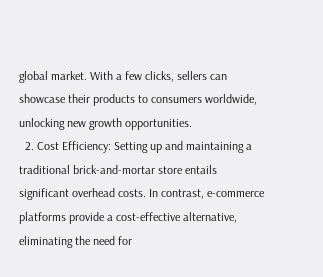global market. With a few clicks, sellers can showcase their products to consumers worldwide, unlocking new growth opportunities.
  2. Cost Efficiency: Setting up and maintaining a traditional brick-and-mortar store entails significant overhead costs. In contrast, e-commerce platforms provide a cost-effective alternative, eliminating the need for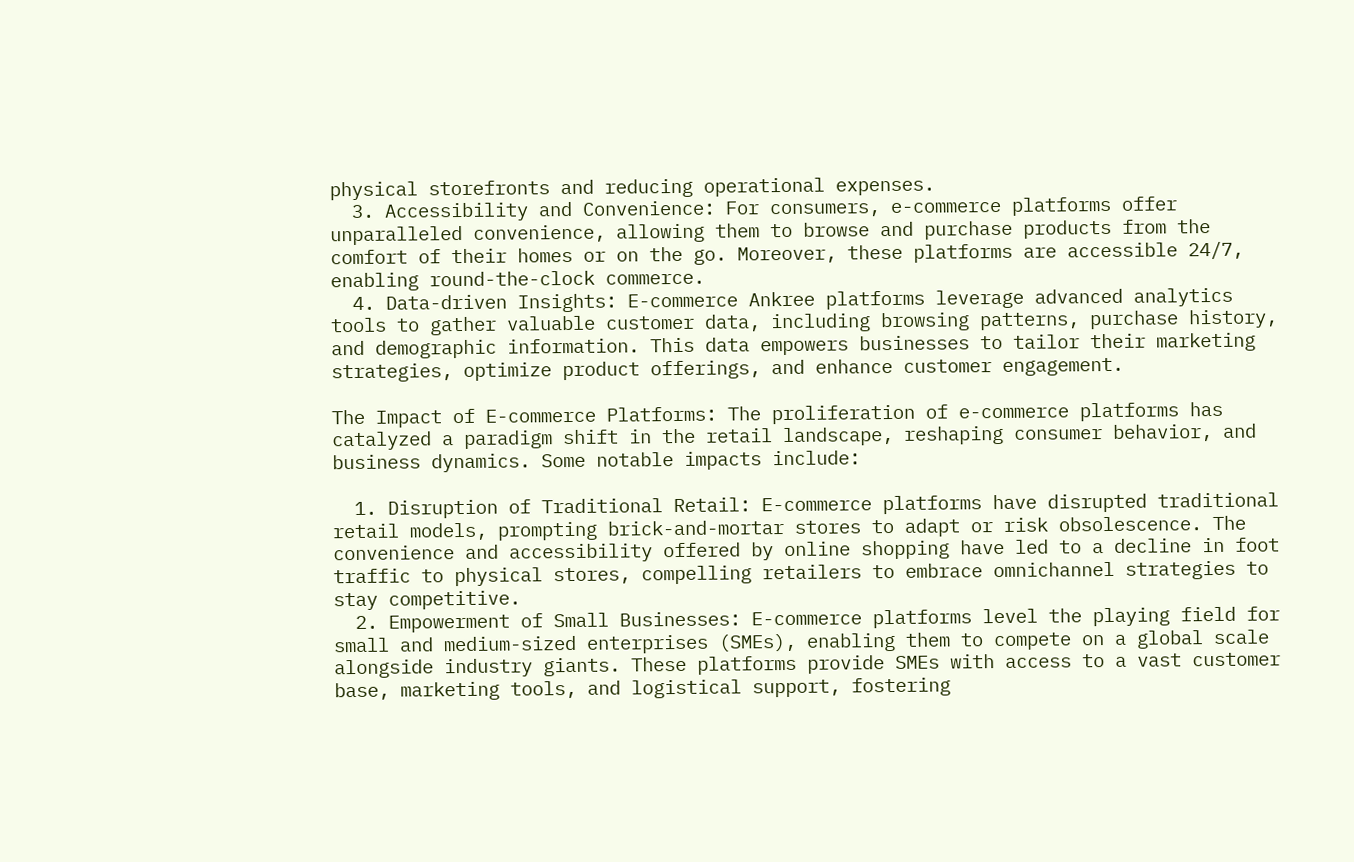physical storefronts and reducing operational expenses.
  3. Accessibility and Convenience: For consumers, e-commerce platforms offer unparalleled convenience, allowing them to browse and purchase products from the comfort of their homes or on the go. Moreover, these platforms are accessible 24/7, enabling round-the-clock commerce.
  4. Data-driven Insights: E-commerce Ankree platforms leverage advanced analytics tools to gather valuable customer data, including browsing patterns, purchase history, and demographic information. This data empowers businesses to tailor their marketing strategies, optimize product offerings, and enhance customer engagement.

The Impact of E-commerce Platforms: The proliferation of e-commerce platforms has catalyzed a paradigm shift in the retail landscape, reshaping consumer behavior, and business dynamics. Some notable impacts include:

  1. Disruption of Traditional Retail: E-commerce platforms have disrupted traditional retail models, prompting brick-and-mortar stores to adapt or risk obsolescence. The convenience and accessibility offered by online shopping have led to a decline in foot traffic to physical stores, compelling retailers to embrace omnichannel strategies to stay competitive.
  2. Empowerment of Small Businesses: E-commerce platforms level the playing field for small and medium-sized enterprises (SMEs), enabling them to compete on a global scale alongside industry giants. These platforms provide SMEs with access to a vast customer base, marketing tools, and logistical support, fostering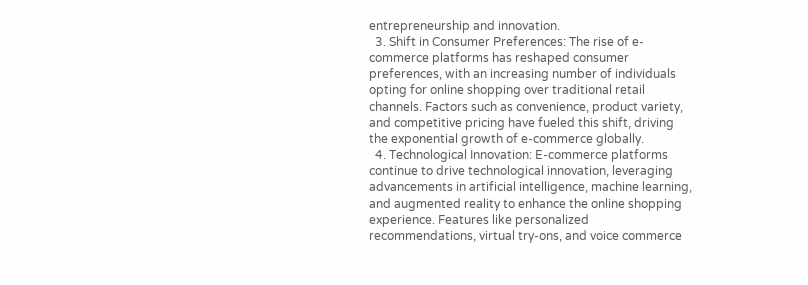entrepreneurship and innovation.
  3. Shift in Consumer Preferences: The rise of e-commerce platforms has reshaped consumer preferences, with an increasing number of individuals opting for online shopping over traditional retail channels. Factors such as convenience, product variety, and competitive pricing have fueled this shift, driving the exponential growth of e-commerce globally.
  4. Technological Innovation: E-commerce platforms continue to drive technological innovation, leveraging advancements in artificial intelligence, machine learning, and augmented reality to enhance the online shopping experience. Features like personalized recommendations, virtual try-ons, and voice commerce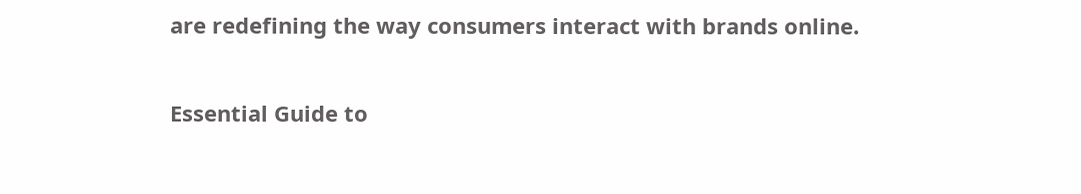are redefining the way consumers interact with brands online.

Essential Guide to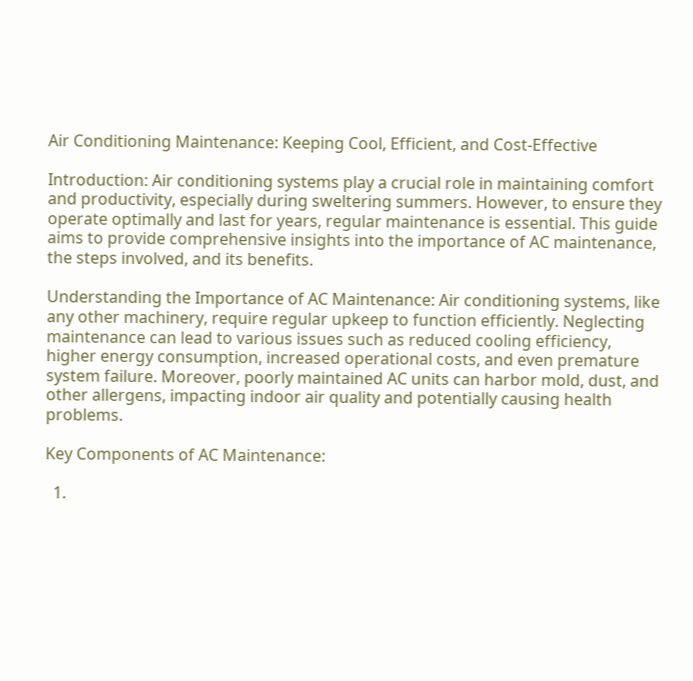Air Conditioning Maintenance: Keeping Cool, Efficient, and Cost-Effective

Introduction: Air conditioning systems play a crucial role in maintaining comfort and productivity, especially during sweltering summers. However, to ensure they operate optimally and last for years, regular maintenance is essential. This guide aims to provide comprehensive insights into the importance of AC maintenance, the steps involved, and its benefits.

Understanding the Importance of AC Maintenance: Air conditioning systems, like any other machinery, require regular upkeep to function efficiently. Neglecting maintenance can lead to various issues such as reduced cooling efficiency, higher energy consumption, increased operational costs, and even premature system failure. Moreover, poorly maintained AC units can harbor mold, dust, and other allergens, impacting indoor air quality and potentially causing health problems.

Key Components of AC Maintenance:

  1.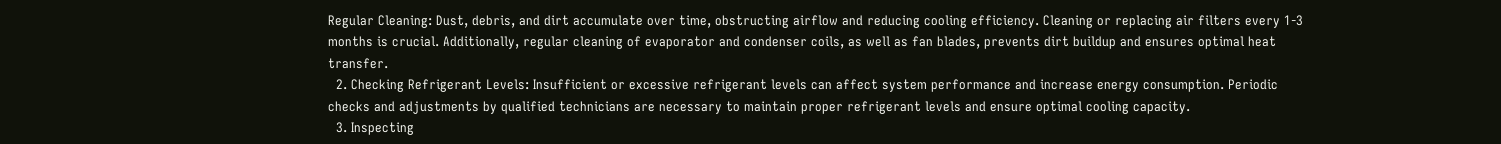Regular Cleaning: Dust, debris, and dirt accumulate over time, obstructing airflow and reducing cooling efficiency. Cleaning or replacing air filters every 1-3 months is crucial. Additionally, regular cleaning of evaporator and condenser coils, as well as fan blades, prevents dirt buildup and ensures optimal heat transfer.
  2. Checking Refrigerant Levels: Insufficient or excessive refrigerant levels can affect system performance and increase energy consumption. Periodic checks and adjustments by qualified technicians are necessary to maintain proper refrigerant levels and ensure optimal cooling capacity.
  3. Inspecting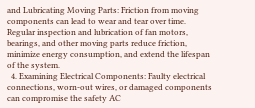and Lubricating Moving Parts: Friction from moving components can lead to wear and tear over time. Regular inspection and lubrication of fan motors, bearings, and other moving parts reduce friction, minimize energy consumption, and extend the lifespan of the system.
  4. Examining Electrical Components: Faulty electrical connections, worn-out wires, or damaged components can compromise the safety AC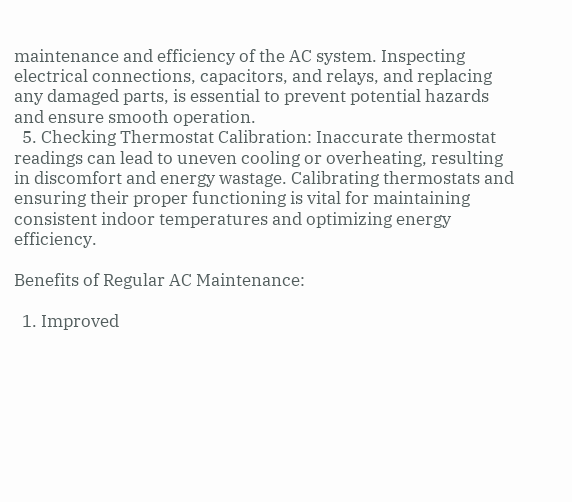maintenance and efficiency of the AC system. Inspecting electrical connections, capacitors, and relays, and replacing any damaged parts, is essential to prevent potential hazards and ensure smooth operation.
  5. Checking Thermostat Calibration: Inaccurate thermostat readings can lead to uneven cooling or overheating, resulting in discomfort and energy wastage. Calibrating thermostats and ensuring their proper functioning is vital for maintaining consistent indoor temperatures and optimizing energy efficiency.

Benefits of Regular AC Maintenance:

  1. Improved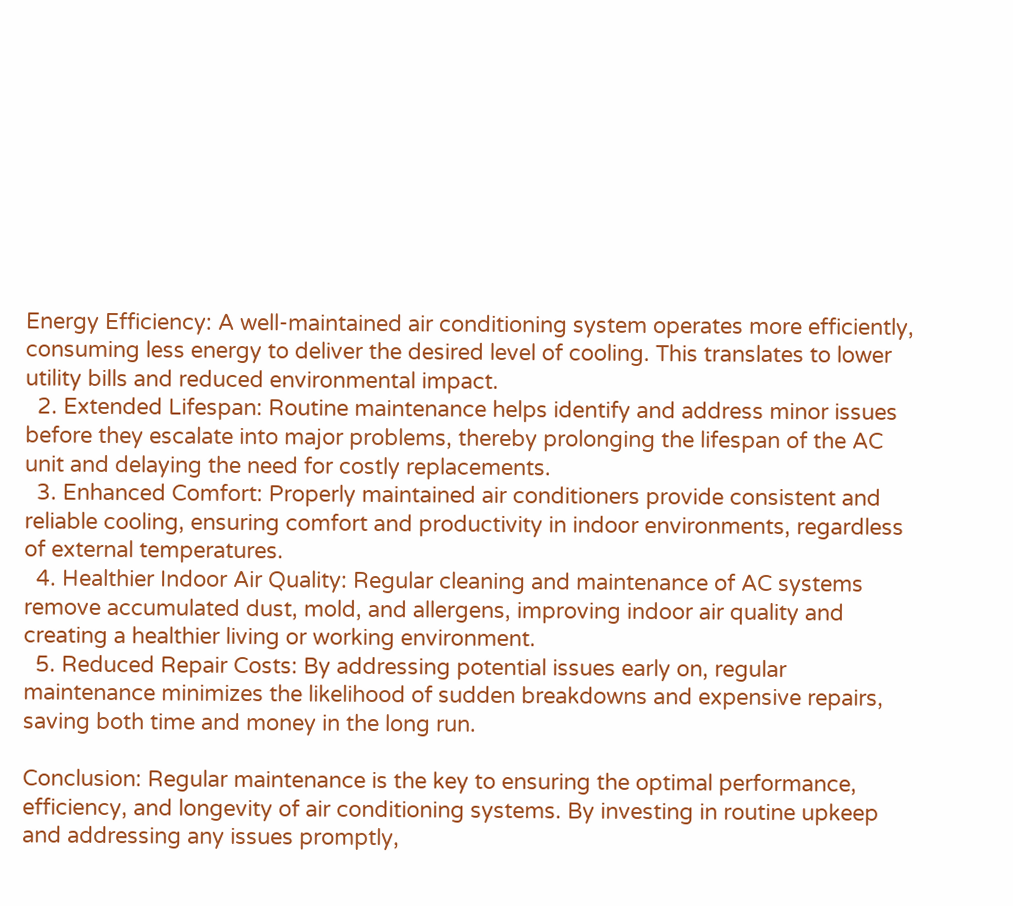Energy Efficiency: A well-maintained air conditioning system operates more efficiently, consuming less energy to deliver the desired level of cooling. This translates to lower utility bills and reduced environmental impact.
  2. Extended Lifespan: Routine maintenance helps identify and address minor issues before they escalate into major problems, thereby prolonging the lifespan of the AC unit and delaying the need for costly replacements.
  3. Enhanced Comfort: Properly maintained air conditioners provide consistent and reliable cooling, ensuring comfort and productivity in indoor environments, regardless of external temperatures.
  4. Healthier Indoor Air Quality: Regular cleaning and maintenance of AC systems remove accumulated dust, mold, and allergens, improving indoor air quality and creating a healthier living or working environment.
  5. Reduced Repair Costs: By addressing potential issues early on, regular maintenance minimizes the likelihood of sudden breakdowns and expensive repairs, saving both time and money in the long run.

Conclusion: Regular maintenance is the key to ensuring the optimal performance, efficiency, and longevity of air conditioning systems. By investing in routine upkeep and addressing any issues promptly,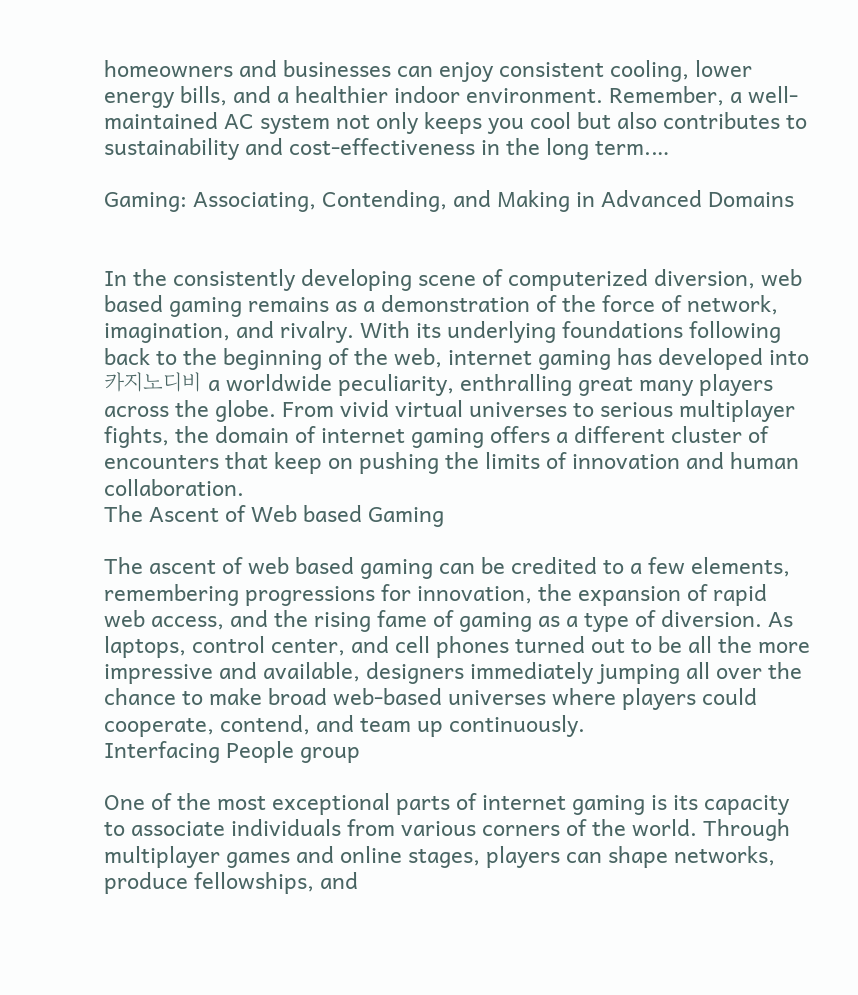homeowners and businesses can enjoy consistent cooling, lower energy bills, and a healthier indoor environment. Remember, a well-maintained AC system not only keeps you cool but also contributes to sustainability and cost-effectiveness in the long term.…

Gaming: Associating, Contending, and Making in Advanced Domains


In the consistently developing scene of computerized diversion, web based gaming remains as a demonstration of the force of network, imagination, and rivalry. With its underlying foundations following back to the beginning of the web, internet gaming has developed into 카지노디비 a worldwide peculiarity, enthralling great many players across the globe. From vivid virtual universes to serious multiplayer fights, the domain of internet gaming offers a different cluster of encounters that keep on pushing the limits of innovation and human collaboration.
The Ascent of Web based Gaming

The ascent of web based gaming can be credited to a few elements, remembering progressions for innovation, the expansion of rapid web access, and the rising fame of gaming as a type of diversion. As laptops, control center, and cell phones turned out to be all the more impressive and available, designers immediately jumping all over the chance to make broad web-based universes where players could cooperate, contend, and team up continuously.
Interfacing People group

One of the most exceptional parts of internet gaming is its capacity to associate individuals from various corners of the world. Through multiplayer games and online stages, players can shape networks, produce fellowships, and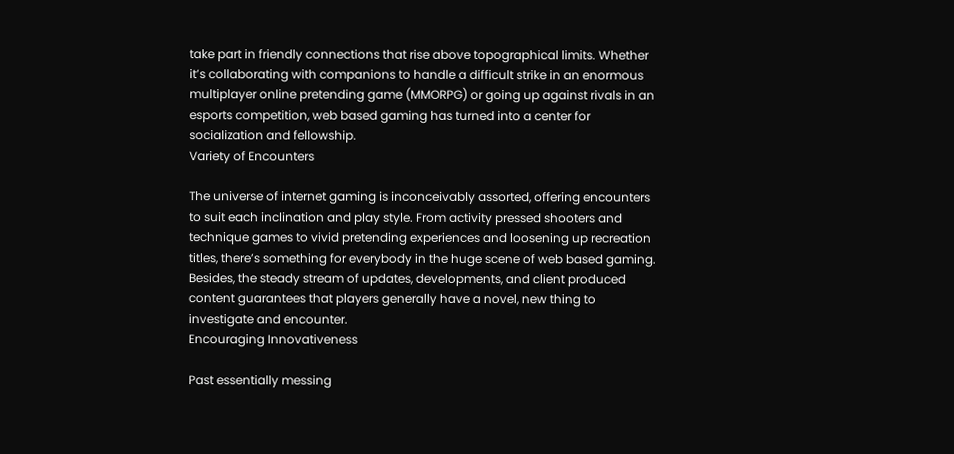take part in friendly connections that rise above topographical limits. Whether it’s collaborating with companions to handle a difficult strike in an enormous multiplayer online pretending game (MMORPG) or going up against rivals in an esports competition, web based gaming has turned into a center for socialization and fellowship.
Variety of Encounters

The universe of internet gaming is inconceivably assorted, offering encounters to suit each inclination and play style. From activity pressed shooters and technique games to vivid pretending experiences and loosening up recreation titles, there’s something for everybody in the huge scene of web based gaming. Besides, the steady stream of updates, developments, and client produced content guarantees that players generally have a novel, new thing to investigate and encounter.
Encouraging Innovativeness

Past essentially messing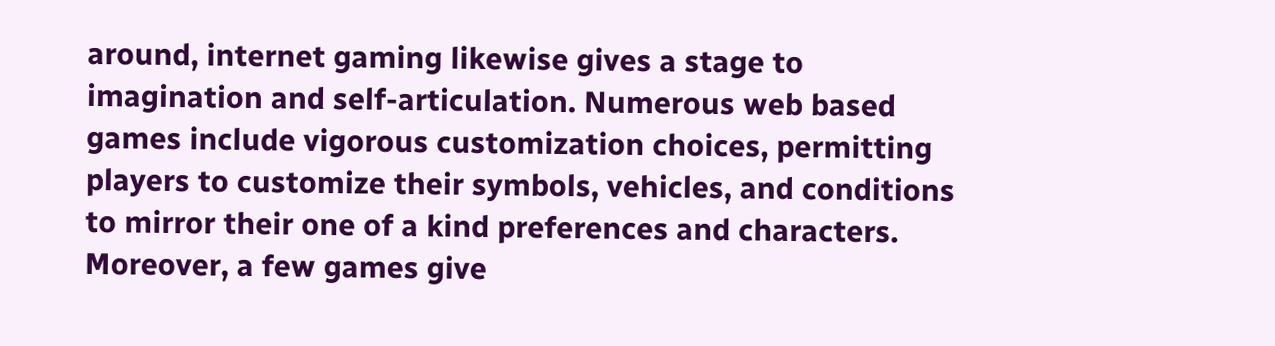around, internet gaming likewise gives a stage to imagination and self-articulation. Numerous web based games include vigorous customization choices, permitting players to customize their symbols, vehicles, and conditions to mirror their one of a kind preferences and characters. Moreover, a few games give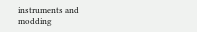instruments and modding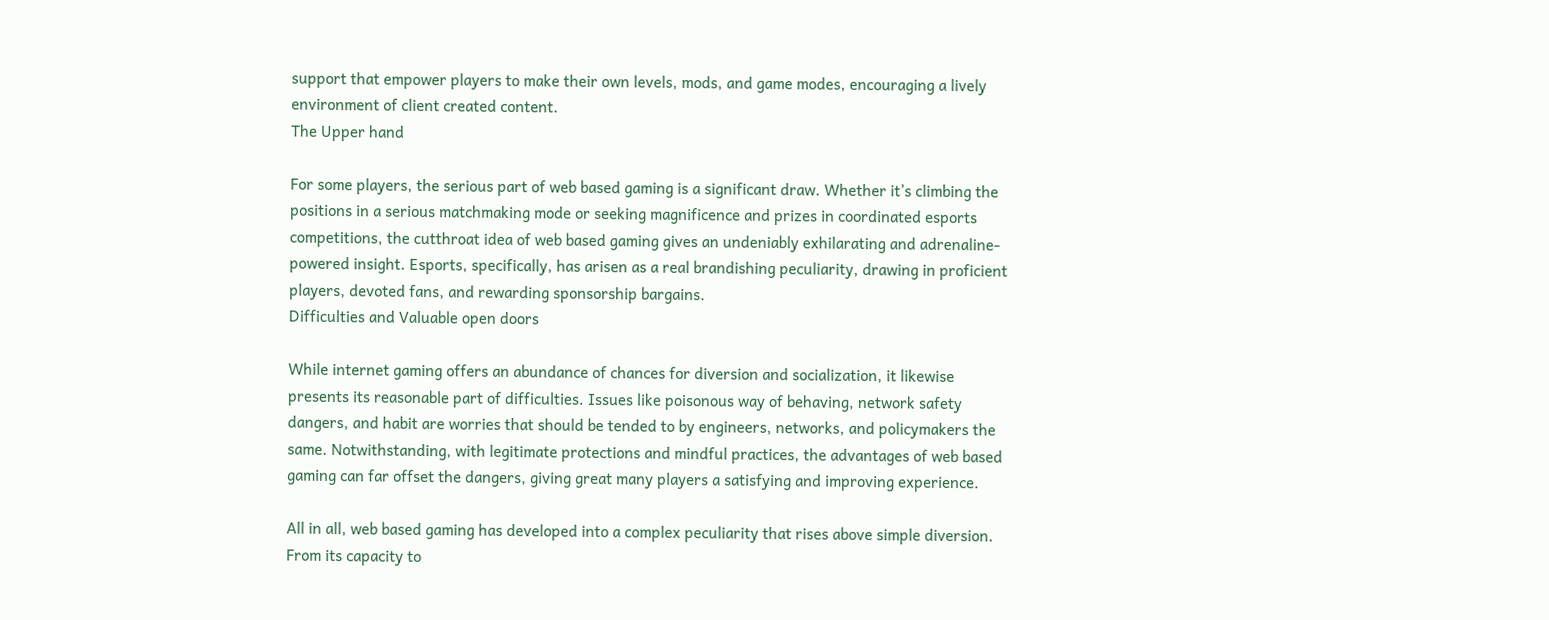support that empower players to make their own levels, mods, and game modes, encouraging a lively environment of client created content.
The Upper hand

For some players, the serious part of web based gaming is a significant draw. Whether it’s climbing the positions in a serious matchmaking mode or seeking magnificence and prizes in coordinated esports competitions, the cutthroat idea of web based gaming gives an undeniably exhilarating and adrenaline-powered insight. Esports, specifically, has arisen as a real brandishing peculiarity, drawing in proficient players, devoted fans, and rewarding sponsorship bargains.
Difficulties and Valuable open doors

While internet gaming offers an abundance of chances for diversion and socialization, it likewise presents its reasonable part of difficulties. Issues like poisonous way of behaving, network safety dangers, and habit are worries that should be tended to by engineers, networks, and policymakers the same. Notwithstanding, with legitimate protections and mindful practices, the advantages of web based gaming can far offset the dangers, giving great many players a satisfying and improving experience.

All in all, web based gaming has developed into a complex peculiarity that rises above simple diversion. From its capacity to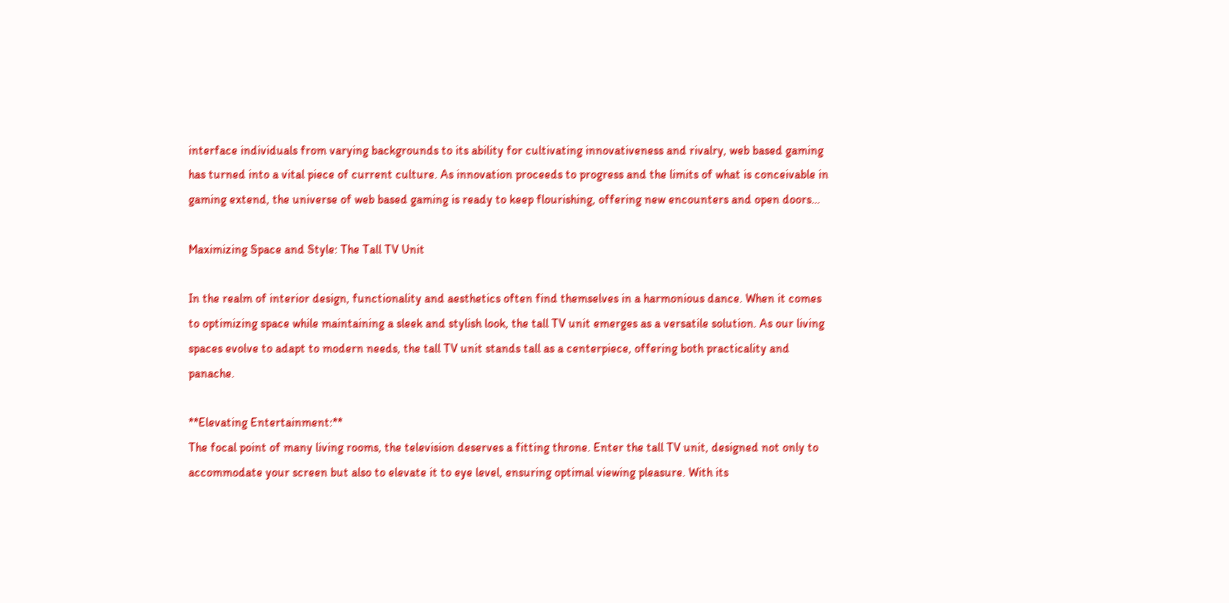interface individuals from varying backgrounds to its ability for cultivating innovativeness and rivalry, web based gaming has turned into a vital piece of current culture. As innovation proceeds to progress and the limits of what is conceivable in gaming extend, the universe of web based gaming is ready to keep flourishing, offering new encounters and open doors…

Maximizing Space and Style: The Tall TV Unit

In the realm of interior design, functionality and aesthetics often find themselves in a harmonious dance. When it comes to optimizing space while maintaining a sleek and stylish look, the tall TV unit emerges as a versatile solution. As our living spaces evolve to adapt to modern needs, the tall TV unit stands tall as a centerpiece, offering both practicality and panache.

**Elevating Entertainment:**
The focal point of many living rooms, the television deserves a fitting throne. Enter the tall TV unit, designed not only to accommodate your screen but also to elevate it to eye level, ensuring optimal viewing pleasure. With its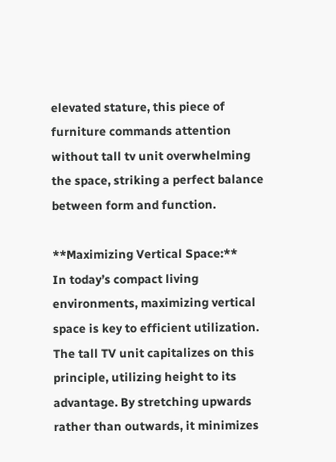elevated stature, this piece of furniture commands attention without tall tv unit overwhelming the space, striking a perfect balance between form and function.

**Maximizing Vertical Space:**
In today’s compact living environments, maximizing vertical space is key to efficient utilization. The tall TV unit capitalizes on this principle, utilizing height to its advantage. By stretching upwards rather than outwards, it minimizes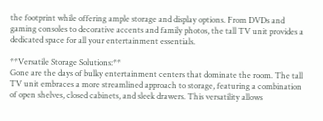the footprint while offering ample storage and display options. From DVDs and gaming consoles to decorative accents and family photos, the tall TV unit provides a dedicated space for all your entertainment essentials.

**Versatile Storage Solutions:**
Gone are the days of bulky entertainment centers that dominate the room. The tall TV unit embraces a more streamlined approach to storage, featuring a combination of open shelves, closed cabinets, and sleek drawers. This versatility allows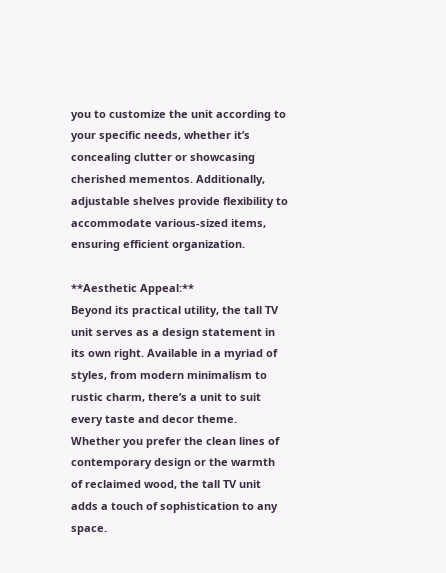you to customize the unit according to your specific needs, whether it’s concealing clutter or showcasing cherished mementos. Additionally, adjustable shelves provide flexibility to accommodate various-sized items, ensuring efficient organization.

**Aesthetic Appeal:**
Beyond its practical utility, the tall TV unit serves as a design statement in its own right. Available in a myriad of styles, from modern minimalism to rustic charm, there’s a unit to suit every taste and decor theme. Whether you prefer the clean lines of contemporary design or the warmth of reclaimed wood, the tall TV unit adds a touch of sophistication to any space.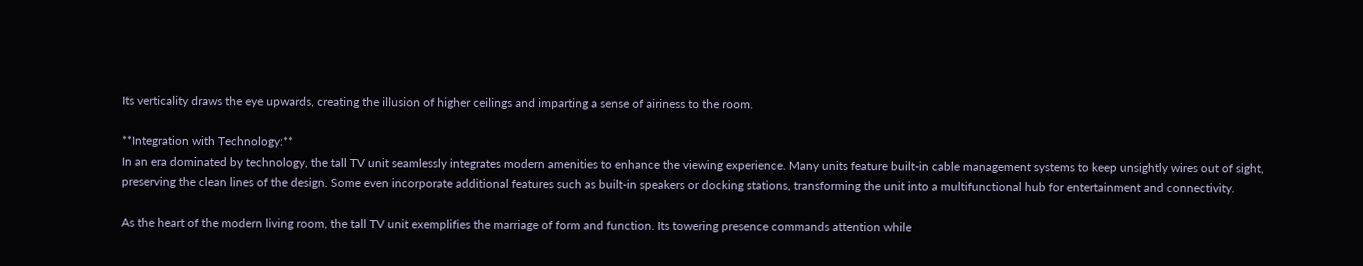Its verticality draws the eye upwards, creating the illusion of higher ceilings and imparting a sense of airiness to the room.

**Integration with Technology:**
In an era dominated by technology, the tall TV unit seamlessly integrates modern amenities to enhance the viewing experience. Many units feature built-in cable management systems to keep unsightly wires out of sight, preserving the clean lines of the design. Some even incorporate additional features such as built-in speakers or docking stations, transforming the unit into a multifunctional hub for entertainment and connectivity.

As the heart of the modern living room, the tall TV unit exemplifies the marriage of form and function. Its towering presence commands attention while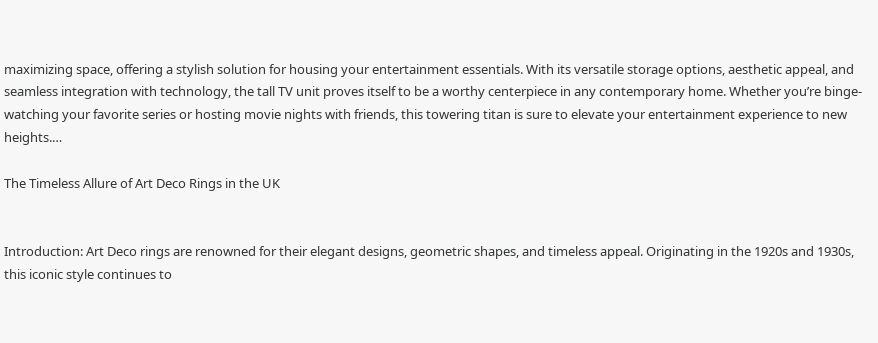maximizing space, offering a stylish solution for housing your entertainment essentials. With its versatile storage options, aesthetic appeal, and seamless integration with technology, the tall TV unit proves itself to be a worthy centerpiece in any contemporary home. Whether you’re binge-watching your favorite series or hosting movie nights with friends, this towering titan is sure to elevate your entertainment experience to new heights.…

The Timeless Allure of Art Deco Rings in the UK


Introduction: Art Deco rings are renowned for their elegant designs, geometric shapes, and timeless appeal. Originating in the 1920s and 1930s, this iconic style continues to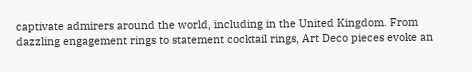captivate admirers around the world, including in the United Kingdom. From dazzling engagement rings to statement cocktail rings, Art Deco pieces evoke an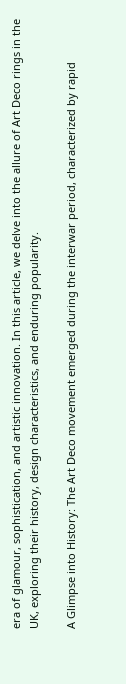era of glamour, sophistication, and artistic innovation. In this article, we delve into the allure of Art Deco rings in the UK, exploring their history, design characteristics, and enduring popularity.

A Glimpse into History: The Art Deco movement emerged during the interwar period, characterized by rapid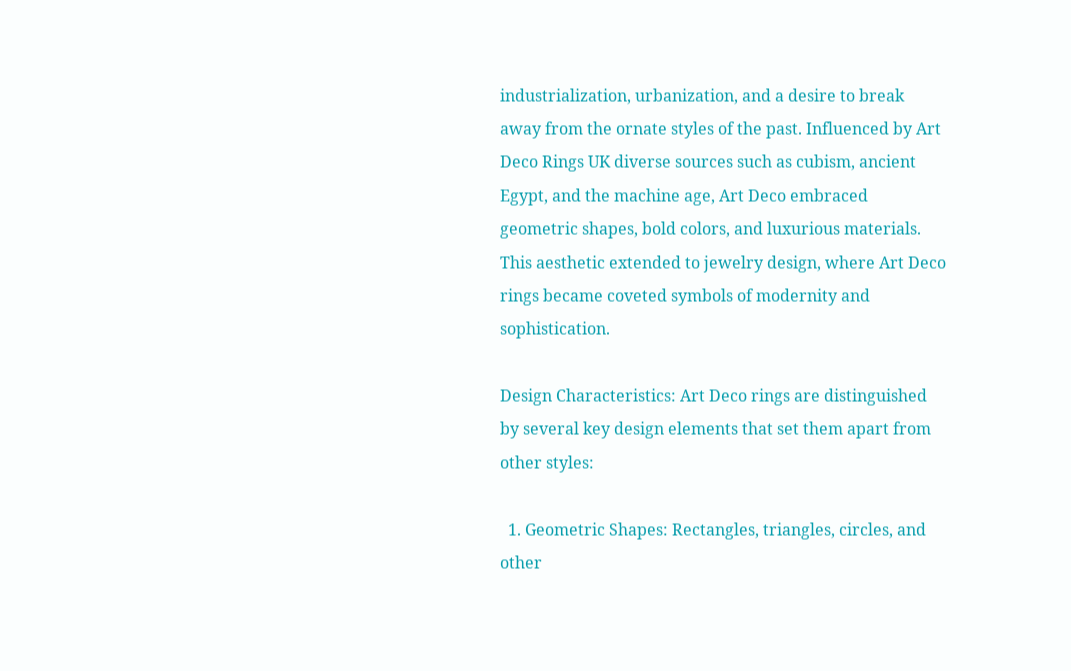industrialization, urbanization, and a desire to break away from the ornate styles of the past. Influenced by Art Deco Rings UK diverse sources such as cubism, ancient Egypt, and the machine age, Art Deco embraced geometric shapes, bold colors, and luxurious materials. This aesthetic extended to jewelry design, where Art Deco rings became coveted symbols of modernity and sophistication.

Design Characteristics: Art Deco rings are distinguished by several key design elements that set them apart from other styles:

  1. Geometric Shapes: Rectangles, triangles, circles, and other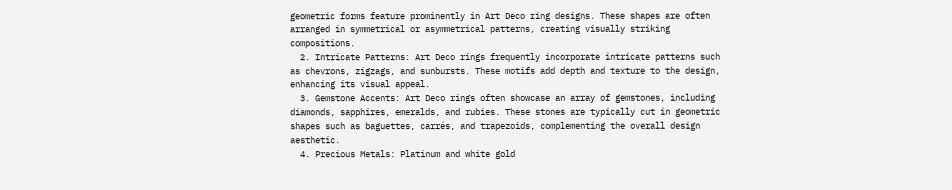geometric forms feature prominently in Art Deco ring designs. These shapes are often arranged in symmetrical or asymmetrical patterns, creating visually striking compositions.
  2. Intricate Patterns: Art Deco rings frequently incorporate intricate patterns such as chevrons, zigzags, and sunbursts. These motifs add depth and texture to the design, enhancing its visual appeal.
  3. Gemstone Accents: Art Deco rings often showcase an array of gemstones, including diamonds, sapphires, emeralds, and rubies. These stones are typically cut in geometric shapes such as baguettes, carrés, and trapezoids, complementing the overall design aesthetic.
  4. Precious Metals: Platinum and white gold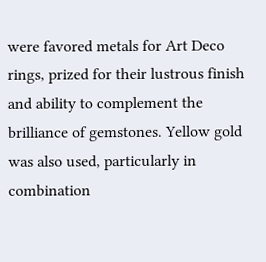were favored metals for Art Deco rings, prized for their lustrous finish and ability to complement the brilliance of gemstones. Yellow gold was also used, particularly in combination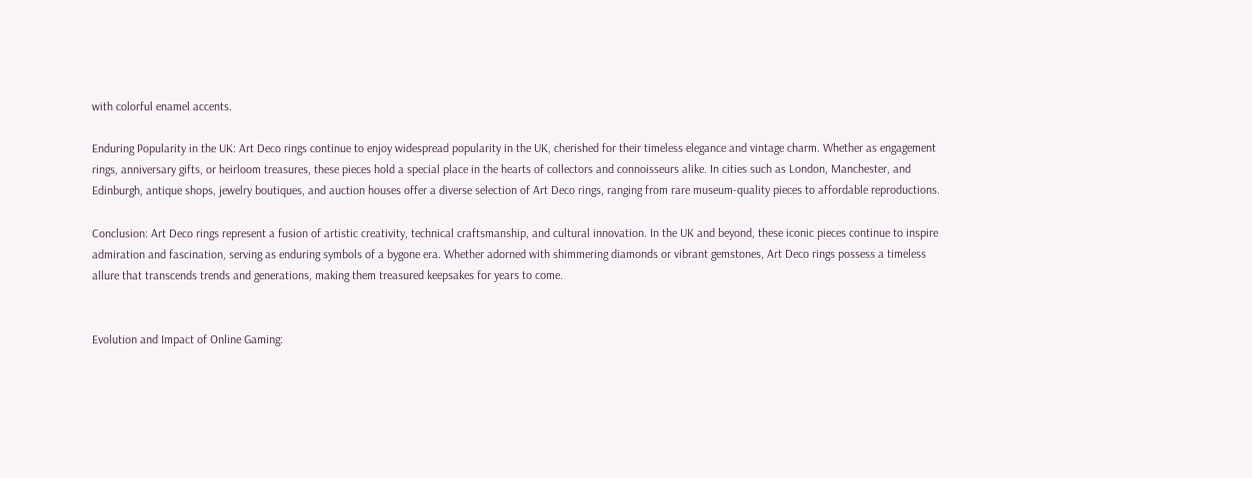with colorful enamel accents.

Enduring Popularity in the UK: Art Deco rings continue to enjoy widespread popularity in the UK, cherished for their timeless elegance and vintage charm. Whether as engagement rings, anniversary gifts, or heirloom treasures, these pieces hold a special place in the hearts of collectors and connoisseurs alike. In cities such as London, Manchester, and Edinburgh, antique shops, jewelry boutiques, and auction houses offer a diverse selection of Art Deco rings, ranging from rare museum-quality pieces to affordable reproductions.

Conclusion: Art Deco rings represent a fusion of artistic creativity, technical craftsmanship, and cultural innovation. In the UK and beyond, these iconic pieces continue to inspire admiration and fascination, serving as enduring symbols of a bygone era. Whether adorned with shimmering diamonds or vibrant gemstones, Art Deco rings possess a timeless allure that transcends trends and generations, making them treasured keepsakes for years to come.


Evolution and Impact of Online Gaming: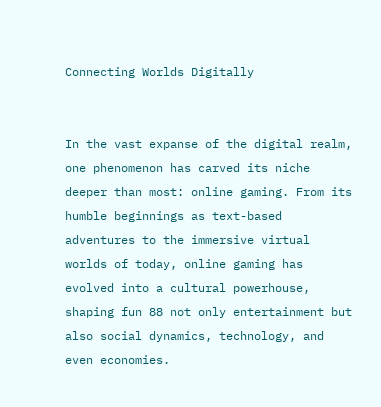Connecting Worlds Digitally


In the vast expanse of the digital realm, one phenomenon has carved its niche deeper than most: online gaming. From its humble beginnings as text-based adventures to the immersive virtual worlds of today, online gaming has evolved into a cultural powerhouse, shaping fun 88 not only entertainment but also social dynamics, technology, and even economies.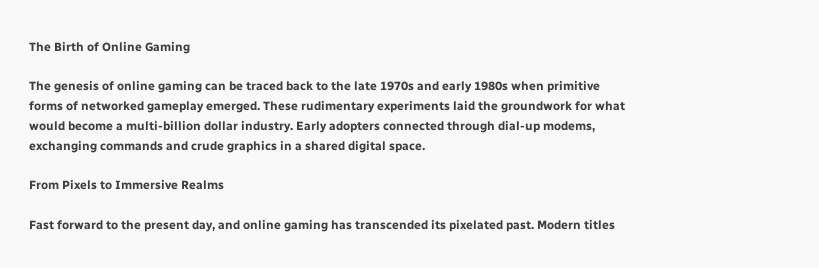The Birth of Online Gaming

The genesis of online gaming can be traced back to the late 1970s and early 1980s when primitive forms of networked gameplay emerged. These rudimentary experiments laid the groundwork for what would become a multi-billion dollar industry. Early adopters connected through dial-up modems, exchanging commands and crude graphics in a shared digital space.

From Pixels to Immersive Realms

Fast forward to the present day, and online gaming has transcended its pixelated past. Modern titles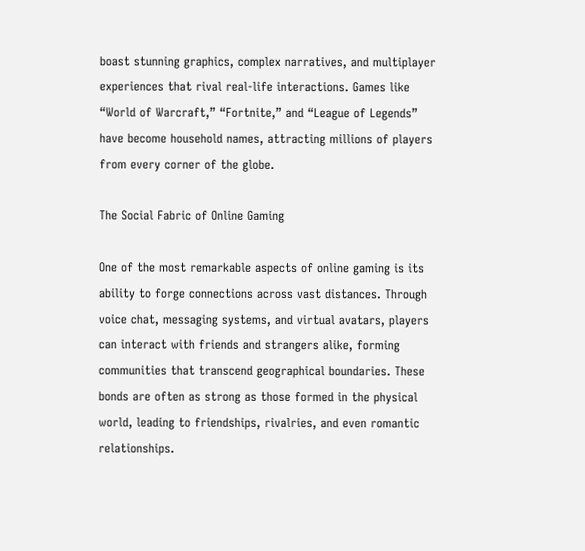boast stunning graphics, complex narratives, and multiplayer experiences that rival real-life interactions. Games like “World of Warcraft,” “Fortnite,” and “League of Legends” have become household names, attracting millions of players from every corner of the globe.

The Social Fabric of Online Gaming

One of the most remarkable aspects of online gaming is its ability to forge connections across vast distances. Through voice chat, messaging systems, and virtual avatars, players can interact with friends and strangers alike, forming communities that transcend geographical boundaries. These bonds are often as strong as those formed in the physical world, leading to friendships, rivalries, and even romantic relationships.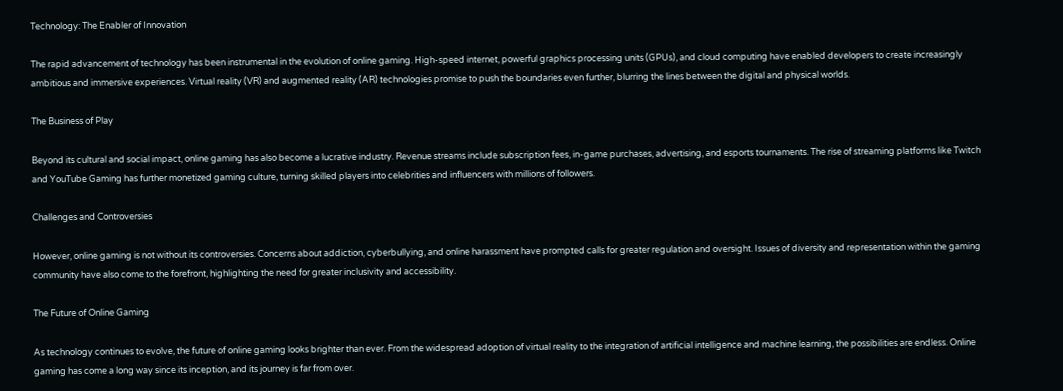Technology: The Enabler of Innovation

The rapid advancement of technology has been instrumental in the evolution of online gaming. High-speed internet, powerful graphics processing units (GPUs), and cloud computing have enabled developers to create increasingly ambitious and immersive experiences. Virtual reality (VR) and augmented reality (AR) technologies promise to push the boundaries even further, blurring the lines between the digital and physical worlds.

The Business of Play

Beyond its cultural and social impact, online gaming has also become a lucrative industry. Revenue streams include subscription fees, in-game purchases, advertising, and esports tournaments. The rise of streaming platforms like Twitch and YouTube Gaming has further monetized gaming culture, turning skilled players into celebrities and influencers with millions of followers.

Challenges and Controversies

However, online gaming is not without its controversies. Concerns about addiction, cyberbullying, and online harassment have prompted calls for greater regulation and oversight. Issues of diversity and representation within the gaming community have also come to the forefront, highlighting the need for greater inclusivity and accessibility.

The Future of Online Gaming

As technology continues to evolve, the future of online gaming looks brighter than ever. From the widespread adoption of virtual reality to the integration of artificial intelligence and machine learning, the possibilities are endless. Online gaming has come a long way since its inception, and its journey is far from over.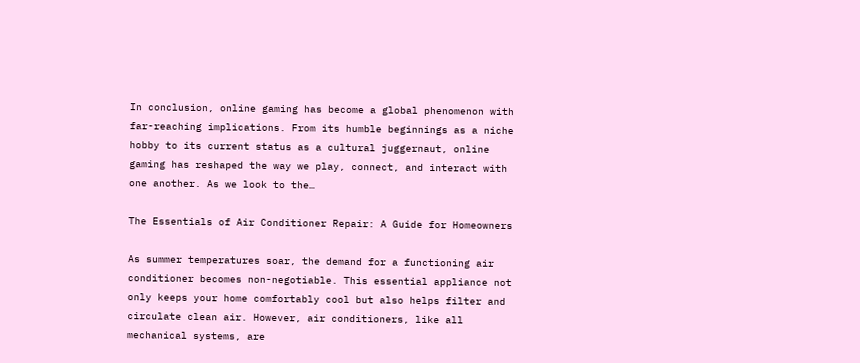In conclusion, online gaming has become a global phenomenon with far-reaching implications. From its humble beginnings as a niche hobby to its current status as a cultural juggernaut, online gaming has reshaped the way we play, connect, and interact with one another. As we look to the…

The Essentials of Air Conditioner Repair: A Guide for Homeowners

As summer temperatures soar, the demand for a functioning air conditioner becomes non-negotiable. This essential appliance not only keeps your home comfortably cool but also helps filter and circulate clean air. However, air conditioners, like all mechanical systems, are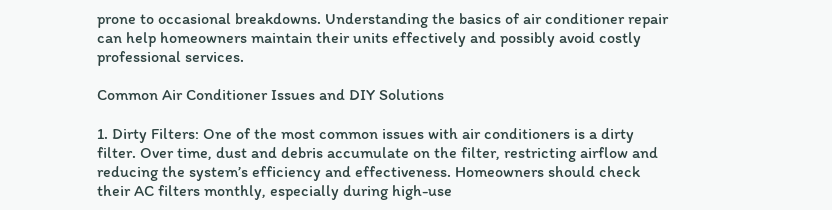prone to occasional breakdowns. Understanding the basics of air conditioner repair can help homeowners maintain their units effectively and possibly avoid costly professional services.

Common Air Conditioner Issues and DIY Solutions

1. Dirty Filters: One of the most common issues with air conditioners is a dirty filter. Over time, dust and debris accumulate on the filter, restricting airflow and reducing the system’s efficiency and effectiveness. Homeowners should check their AC filters monthly, especially during high-use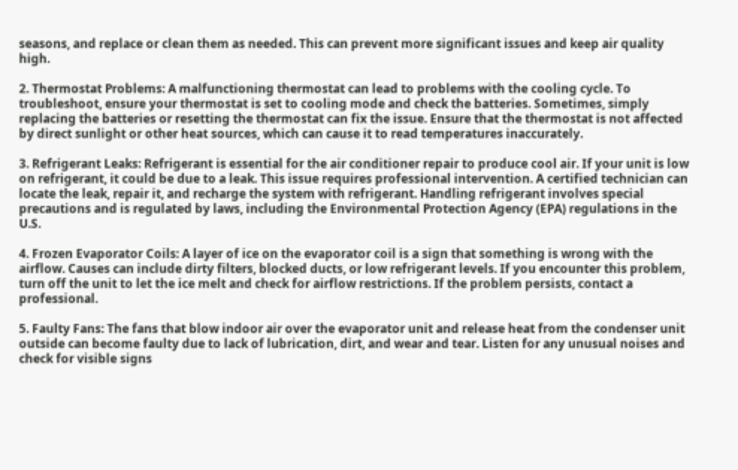seasons, and replace or clean them as needed. This can prevent more significant issues and keep air quality high.

2. Thermostat Problems: A malfunctioning thermostat can lead to problems with the cooling cycle. To troubleshoot, ensure your thermostat is set to cooling mode and check the batteries. Sometimes, simply replacing the batteries or resetting the thermostat can fix the issue. Ensure that the thermostat is not affected by direct sunlight or other heat sources, which can cause it to read temperatures inaccurately.

3. Refrigerant Leaks: Refrigerant is essential for the air conditioner repair to produce cool air. If your unit is low on refrigerant, it could be due to a leak. This issue requires professional intervention. A certified technician can locate the leak, repair it, and recharge the system with refrigerant. Handling refrigerant involves special precautions and is regulated by laws, including the Environmental Protection Agency (EPA) regulations in the U.S.

4. Frozen Evaporator Coils: A layer of ice on the evaporator coil is a sign that something is wrong with the airflow. Causes can include dirty filters, blocked ducts, or low refrigerant levels. If you encounter this problem, turn off the unit to let the ice melt and check for airflow restrictions. If the problem persists, contact a professional.

5. Faulty Fans: The fans that blow indoor air over the evaporator unit and release heat from the condenser unit outside can become faulty due to lack of lubrication, dirt, and wear and tear. Listen for any unusual noises and check for visible signs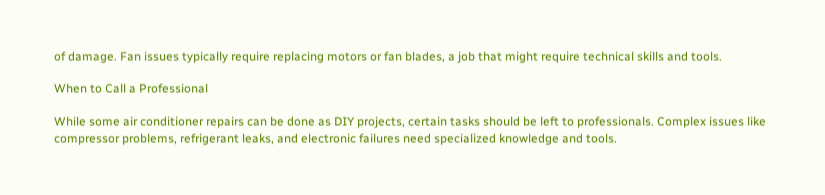of damage. Fan issues typically require replacing motors or fan blades, a job that might require technical skills and tools.

When to Call a Professional

While some air conditioner repairs can be done as DIY projects, certain tasks should be left to professionals. Complex issues like compressor problems, refrigerant leaks, and electronic failures need specialized knowledge and tools.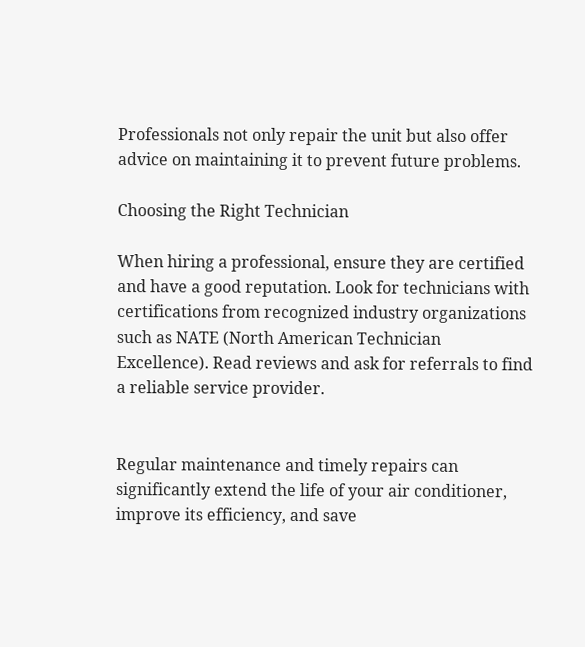Professionals not only repair the unit but also offer advice on maintaining it to prevent future problems.

Choosing the Right Technician

When hiring a professional, ensure they are certified and have a good reputation. Look for technicians with certifications from recognized industry organizations such as NATE (North American Technician Excellence). Read reviews and ask for referrals to find a reliable service provider.


Regular maintenance and timely repairs can significantly extend the life of your air conditioner, improve its efficiency, and save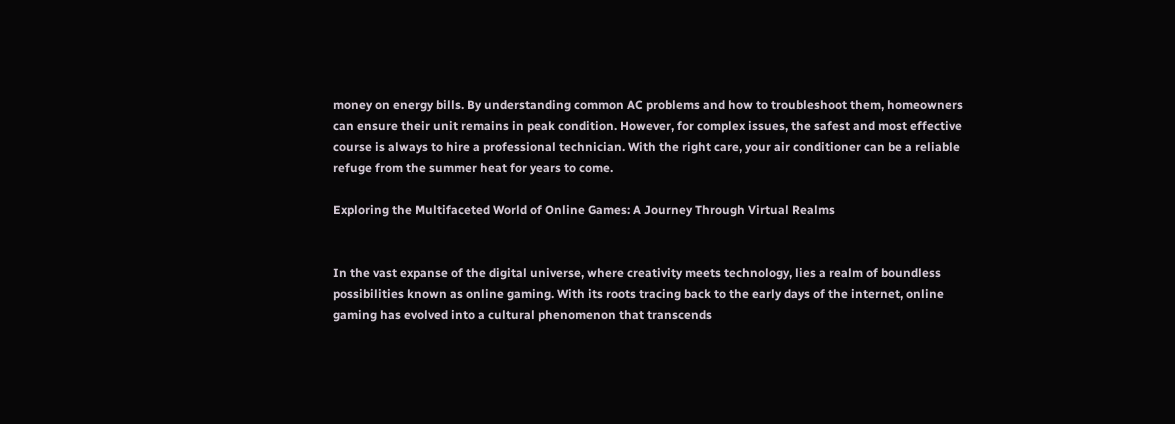money on energy bills. By understanding common AC problems and how to troubleshoot them, homeowners can ensure their unit remains in peak condition. However, for complex issues, the safest and most effective course is always to hire a professional technician. With the right care, your air conditioner can be a reliable refuge from the summer heat for years to come.

Exploring the Multifaceted World of Online Games: A Journey Through Virtual Realms


In the vast expanse of the digital universe, where creativity meets technology, lies a realm of boundless possibilities known as online gaming. With its roots tracing back to the early days of the internet, online gaming has evolved into a cultural phenomenon that transcends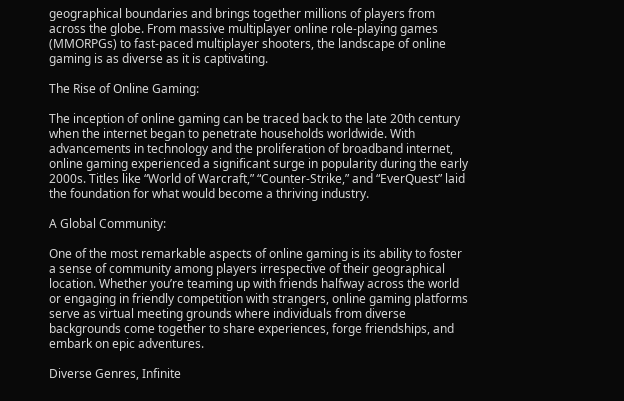geographical boundaries and brings together millions of players from across the globe. From massive multiplayer online role-playing games (MMORPGs) to fast-paced multiplayer shooters, the landscape of online gaming is as diverse as it is captivating.

The Rise of Online Gaming:

The inception of online gaming can be traced back to the late 20th century when the internet began to penetrate households worldwide. With advancements in technology and the proliferation of broadband internet, online gaming experienced a significant surge in popularity during the early 2000s. Titles like “World of Warcraft,” “Counter-Strike,” and “EverQuest” laid the foundation for what would become a thriving industry.

A Global Community:

One of the most remarkable aspects of online gaming is its ability to foster a sense of community among players irrespective of their geographical location. Whether you’re teaming up with friends halfway across the world or engaging in friendly competition with strangers, online gaming platforms serve as virtual meeting grounds where individuals from diverse backgrounds come together to share experiences, forge friendships, and embark on epic adventures.

Diverse Genres, Infinite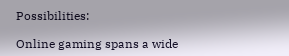Possibilities:

Online gaming spans a wide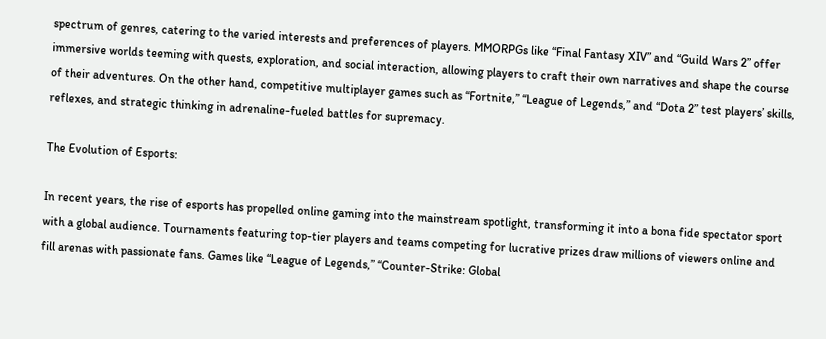spectrum of genres, catering to the varied interests and preferences of players. MMORPGs like “Final Fantasy XIV” and “Guild Wars 2” offer immersive worlds teeming with quests, exploration, and social interaction, allowing players to craft their own narratives and shape the course of their adventures. On the other hand, competitive multiplayer games such as “Fortnite,” “League of Legends,” and “Dota 2” test players’ skills, reflexes, and strategic thinking in adrenaline-fueled battles for supremacy.

The Evolution of Esports:

In recent years, the rise of esports has propelled online gaming into the mainstream spotlight, transforming it into a bona fide spectator sport with a global audience. Tournaments featuring top-tier players and teams competing for lucrative prizes draw millions of viewers online and fill arenas with passionate fans. Games like “League of Legends,” “Counter-Strike: Global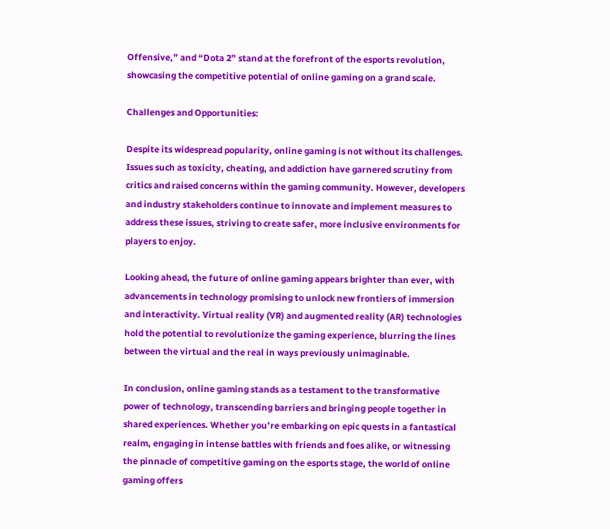Offensive,” and “Dota 2” stand at the forefront of the esports revolution, showcasing the competitive potential of online gaming on a grand scale.

Challenges and Opportunities:

Despite its widespread popularity, online gaming is not without its challenges. Issues such as toxicity, cheating, and addiction have garnered scrutiny from critics and raised concerns within the gaming community. However, developers and industry stakeholders continue to innovate and implement measures to address these issues, striving to create safer, more inclusive environments for players to enjoy.

Looking ahead, the future of online gaming appears brighter than ever, with advancements in technology promising to unlock new frontiers of immersion and interactivity. Virtual reality (VR) and augmented reality (AR) technologies hold the potential to revolutionize the gaming experience, blurring the lines between the virtual and the real in ways previously unimaginable.

In conclusion, online gaming stands as a testament to the transformative power of technology, transcending barriers and bringing people together in shared experiences. Whether you’re embarking on epic quests in a fantastical realm, engaging in intense battles with friends and foes alike, or witnessing the pinnacle of competitive gaming on the esports stage, the world of online gaming offers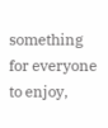something for everyone to enjoy,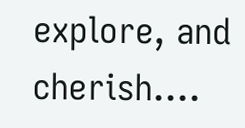explore, and cherish.…